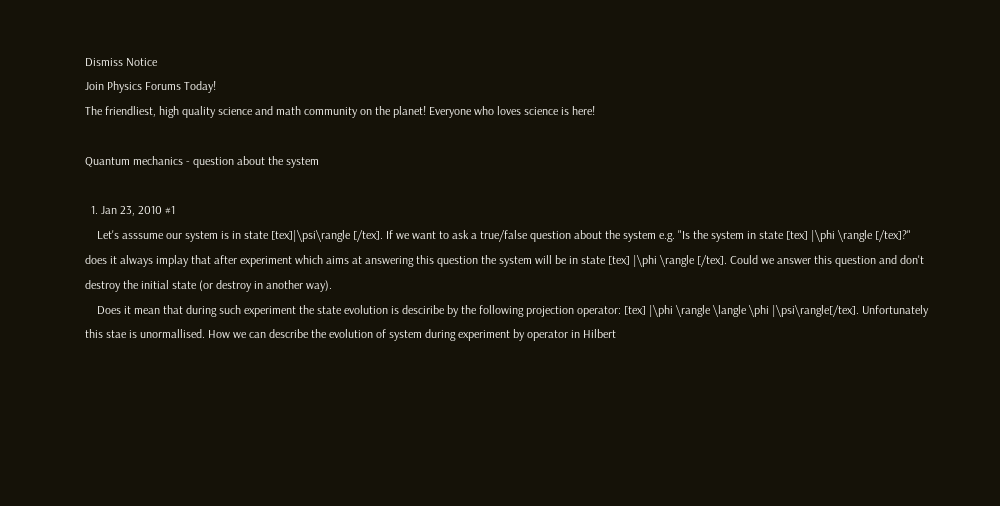Dismiss Notice
Join Physics Forums Today!
The friendliest, high quality science and math community on the planet! Everyone who loves science is here!

Quantum mechanics - question about the system

  1. Jan 23, 2010 #1
    Let's asssume our system is in state [tex]|\psi\rangle [/tex]. If we want to ask a true/false question about the system e.g. "Is the system in state [tex] |\phi \rangle [/tex]?" does it always implay that after experiment which aims at answering this question the system will be in state [tex] |\phi \rangle [/tex]. Could we answer this question and don't destroy the initial state (or destroy in another way).
    Does it mean that during such experiment the state evolution is desciribe by the following projection operator: [tex] |\phi \rangle \langle \phi |\psi\rangle[/tex]. Unfortunately this stae is unormallised. How we can describe the evolution of system during experiment by operator in Hilbert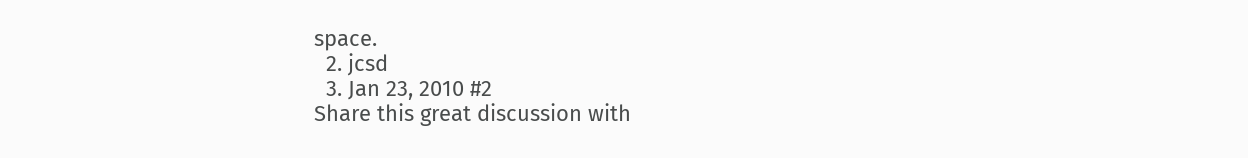space.
  2. jcsd
  3. Jan 23, 2010 #2
Share this great discussion with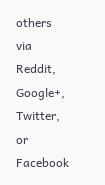others via Reddit, Google+, Twitter, or Facebook